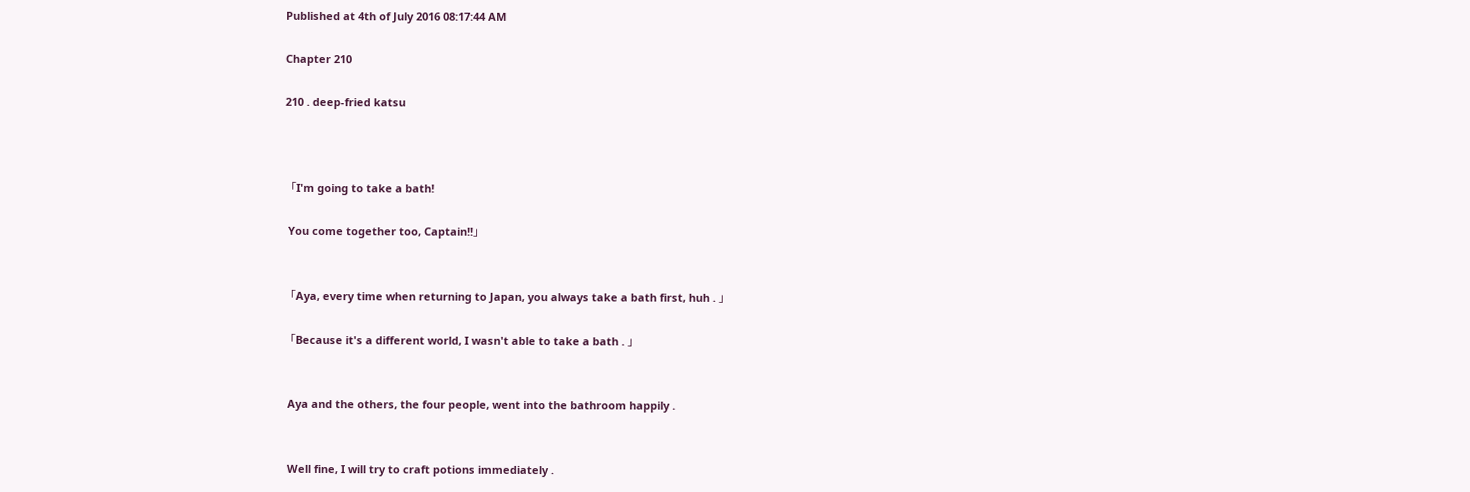Published at 4th of July 2016 08:17:44 AM

Chapter 210

210 . deep-fried katsu



「I'm going to take a bath!

 You come together too, Captain!!」


「Aya, every time when returning to Japan, you always take a bath first, huh . 」

「Because it's a different world, I wasn't able to take a bath . 」


 Aya and the others, the four people, went into the bathroom happily .


 Well fine, I will try to craft potions immediately .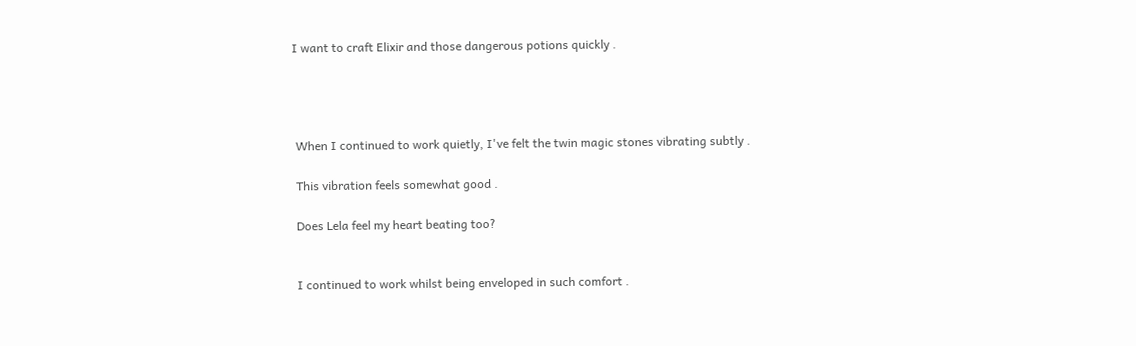I want to craft Elixir and those dangerous potions quickly .




 When I continued to work quietly, I've felt the twin magic stones vibrating subtly .

 This vibration feels somewhat good .

 Does Lela feel my heart beating too?


 I continued to work whilst being enveloped in such comfort .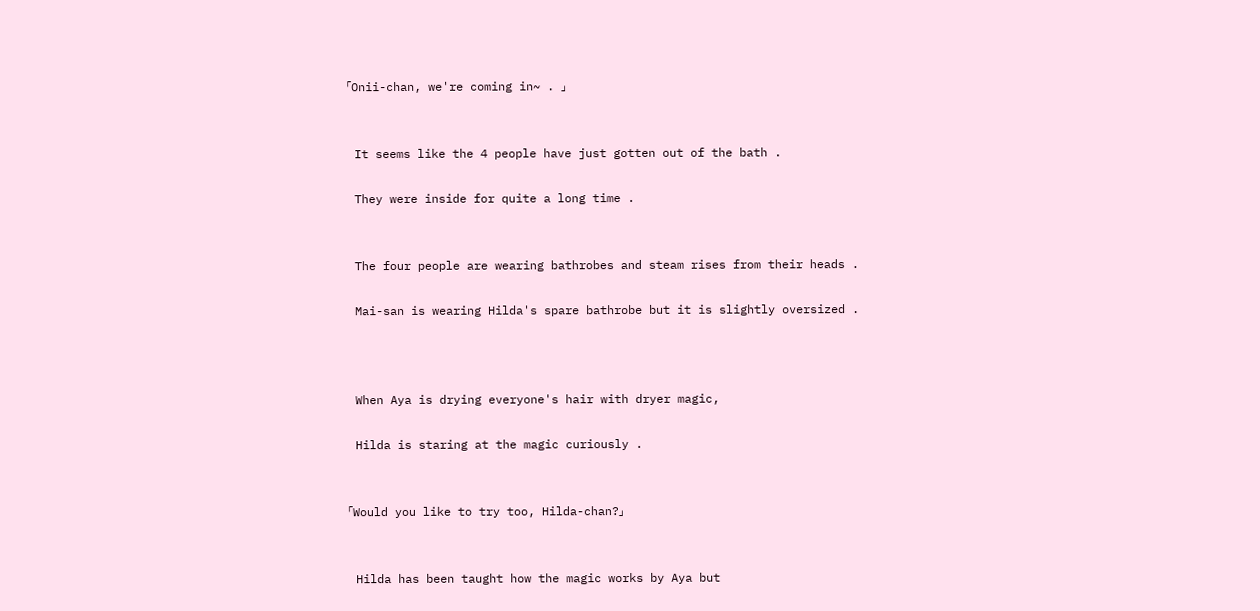「Onii-chan, we're coming in~ . 」


 It seems like the 4 people have just gotten out of the bath .

 They were inside for quite a long time .


 The four people are wearing bathrobes and steam rises from their heads .

 Mai-san is wearing Hilda's spare bathrobe but it is slightly oversized .



 When Aya is drying everyone's hair with dryer magic,

 Hilda is staring at the magic curiously .


「Would you like to try too, Hilda-chan?」


 Hilda has been taught how the magic works by Aya but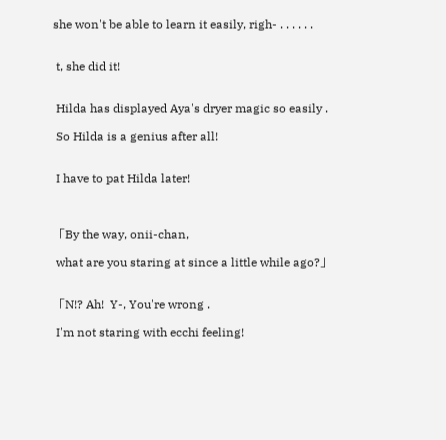she won't be able to learn it easily, righ- . . . . . .


 t, she did it!


 Hilda has displayed Aya's dryer magic so easily .

 So Hilda is a genius after all!


 I have to pat Hilda later!



「By the way, onii-chan,

 what are you staring at since a little while ago?」


「N!? Ah!  Y-, You're wrong .

 I'm not staring with ecchi feeling!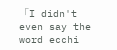「I didn't even say the word ecchi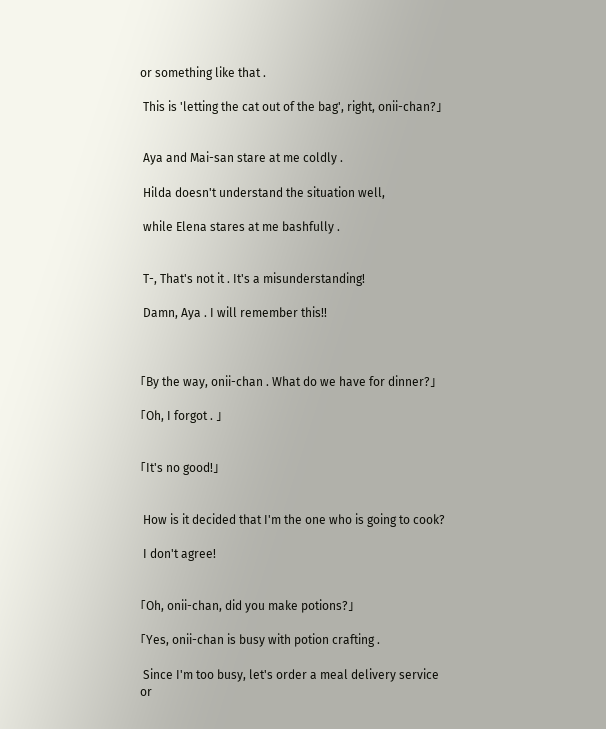or something like that .

 This is 'letting the cat out of the bag', right, onii-chan?」


 Aya and Mai-san stare at me coldly .

 Hilda doesn't understand the situation well,

 while Elena stares at me bashfully .


 T-, That's not it . It's a misunderstanding!

 Damn, Aya . I will remember this!!



「By the way, onii-chan . What do we have for dinner?」

「Oh, I forgot . 」


「It's no good!」


 How is it decided that I'm the one who is going to cook?

 I don't agree!


「Oh, onii-chan, did you make potions?」

「Yes, onii-chan is busy with potion crafting .

 Since I'm too busy, let's order a meal delivery service or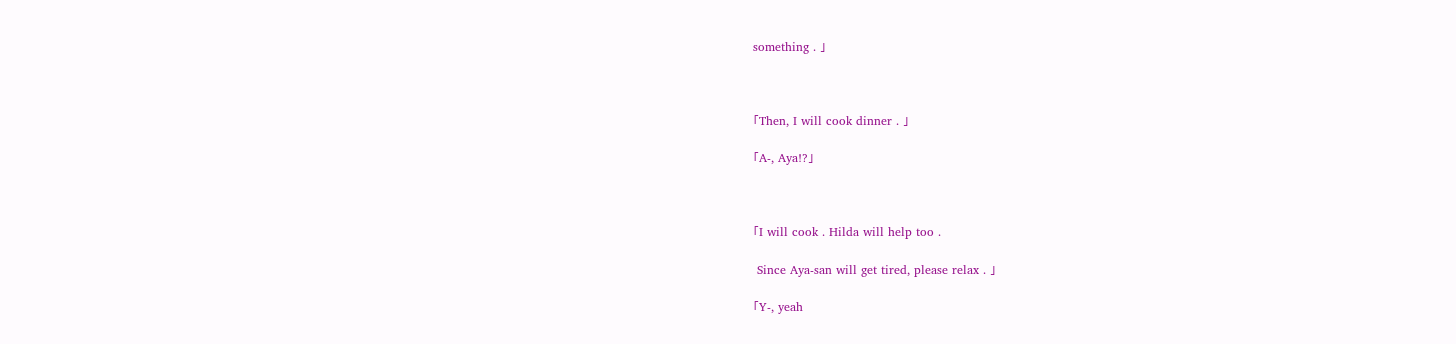something . 」



「Then, I will cook dinner . 」

「A-, Aya!?」



「I will cook . Hilda will help too .

 Since Aya-san will get tired, please relax . 」

「Y-, yeah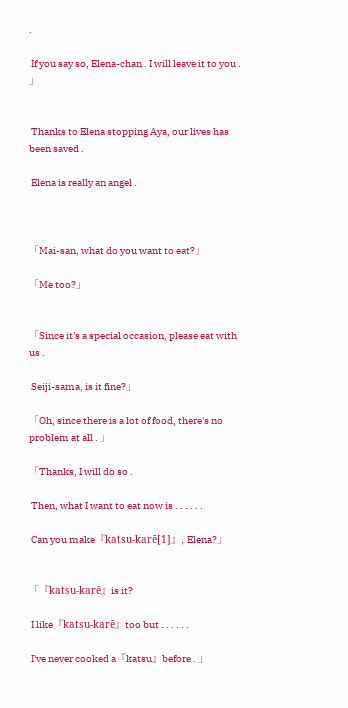.

 If you say so, Elena-chan . I will leave it to you . 」


 Thanks to Elena stopping Aya, our lives has been saved .

 Elena is really an angel .



「Mai-san, what do you want to eat?」

「Me too?」


「Since it's a special occasion, please eat with us .

 Seiji-sama, is it fine?」

「Oh, since there is a lot of food, there's no problem at all . 」

「Thanks, I will do so .

 Then, what I want to eat now is . . . . . .

 Can you make『katsu-karē[1]』, Elena?」


「『katsu-karē』is it?

 I like『katsu-karē』too but . . . . . .

 I've never cooked a『katsu』before . 」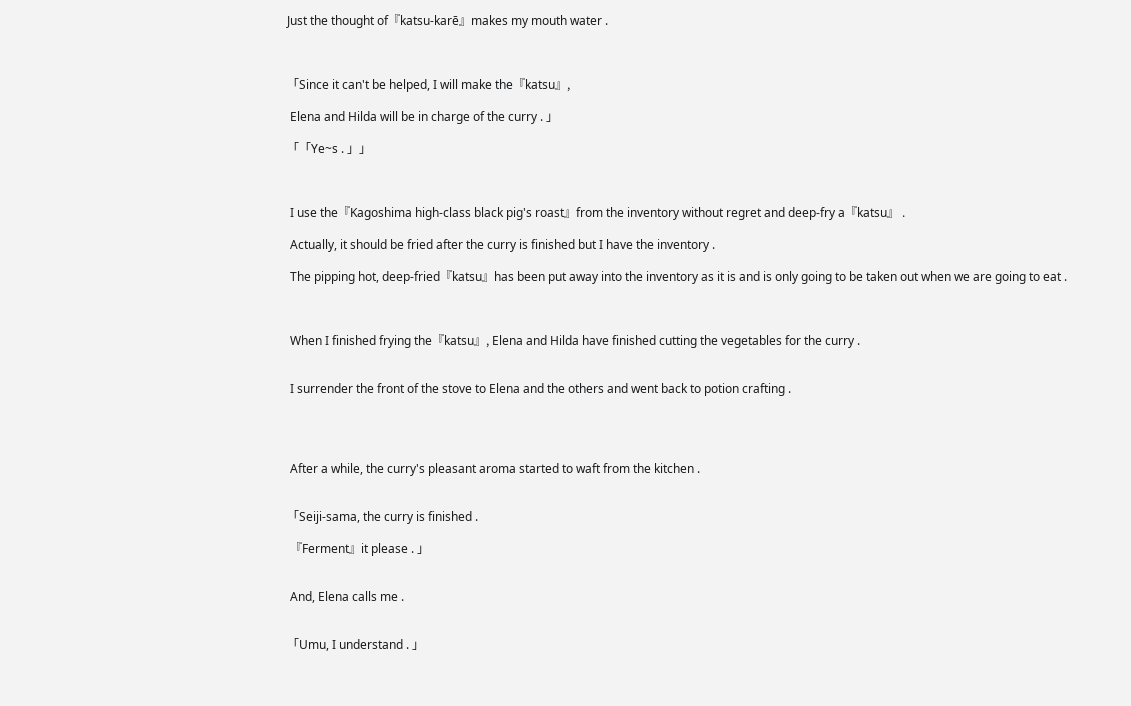Just the thought of『katsu-karē』makes my mouth water .



「Since it can't be helped, I will make the『katsu』,

 Elena and Hilda will be in charge of the curry . 」

「「Ye~s . 」」



 I use the『Kagoshima high-class black pig's roast』from the inventory without regret and deep-fry a『katsu』 .

 Actually, it should be fried after the curry is finished but I have the inventory .

 The pipping hot, deep-fried『katsu』has been put away into the inventory as it is and is only going to be taken out when we are going to eat .



 When I finished frying the『katsu』, Elena and Hilda have finished cutting the vegetables for the curry .


 I surrender the front of the stove to Elena and the others and went back to potion crafting .




 After a while, the curry's pleasant aroma started to waft from the kitchen .


「Seiji-sama, the curry is finished .

 『Ferment』it please . 」


 And, Elena calls me .


「Umu, I understand . 」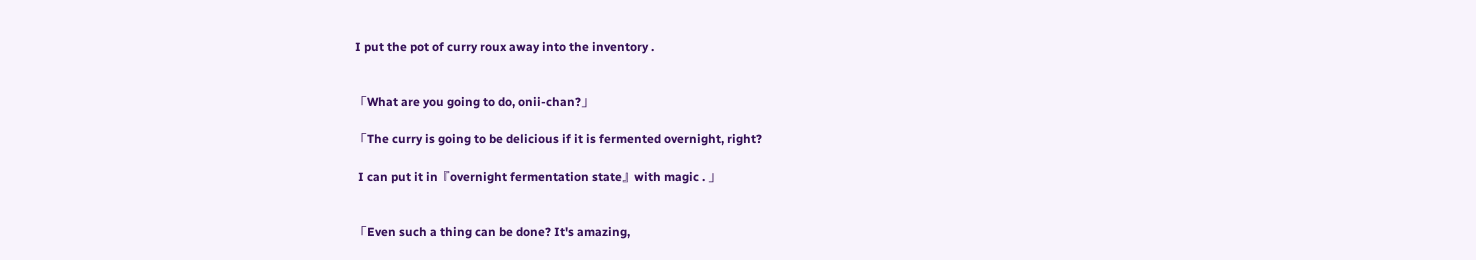I put the pot of curry roux away into the inventory .


「What are you going to do, onii-chan?」

「The curry is going to be delicious if it is fermented overnight, right?

 I can put it in『overnight fermentation state』with magic . 」


「Even such a thing can be done? It's amazing,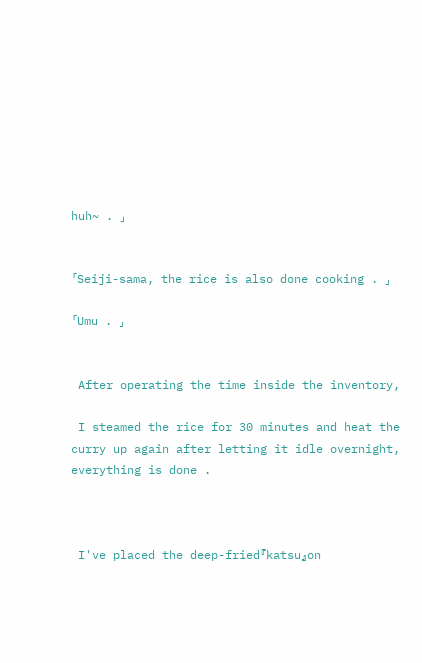huh~ . 」


「Seiji-sama, the rice is also done cooking . 」

「Umu . 」


 After operating the time inside the inventory,

 I steamed the rice for 30 minutes and heat the curry up again after letting it idle overnight, everything is done .



 I've placed the deep-fried『katsu』on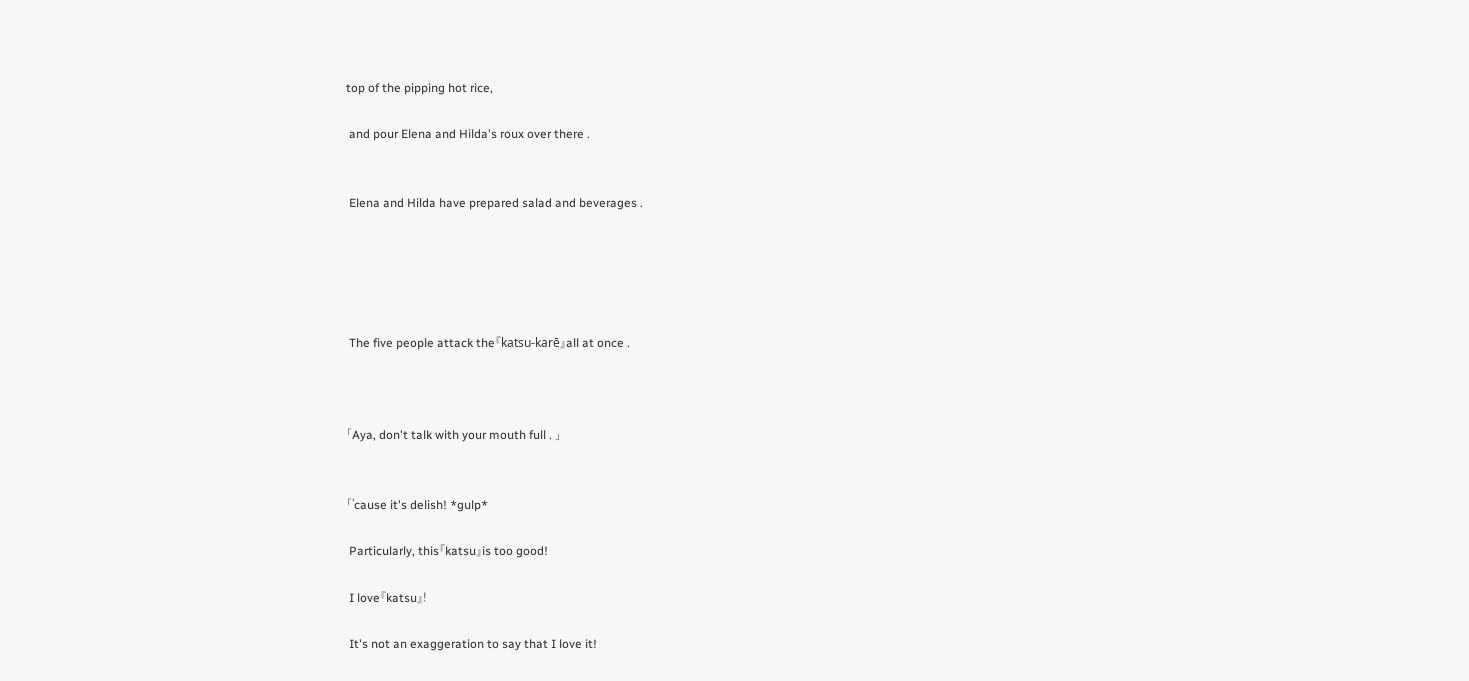top of the pipping hot rice,

 and pour Elena and Hilda's roux over there .


 Elena and Hilda have prepared salad and beverages .





 The five people attack the『katsu-karē』all at once .



「Aya, don't talk with your mouth full . 」


「'cause it's delish! *gulp*

 Particularly, this『katsu』is too good!

 I love『katsu』!

 It's not an exaggeration to say that I love it!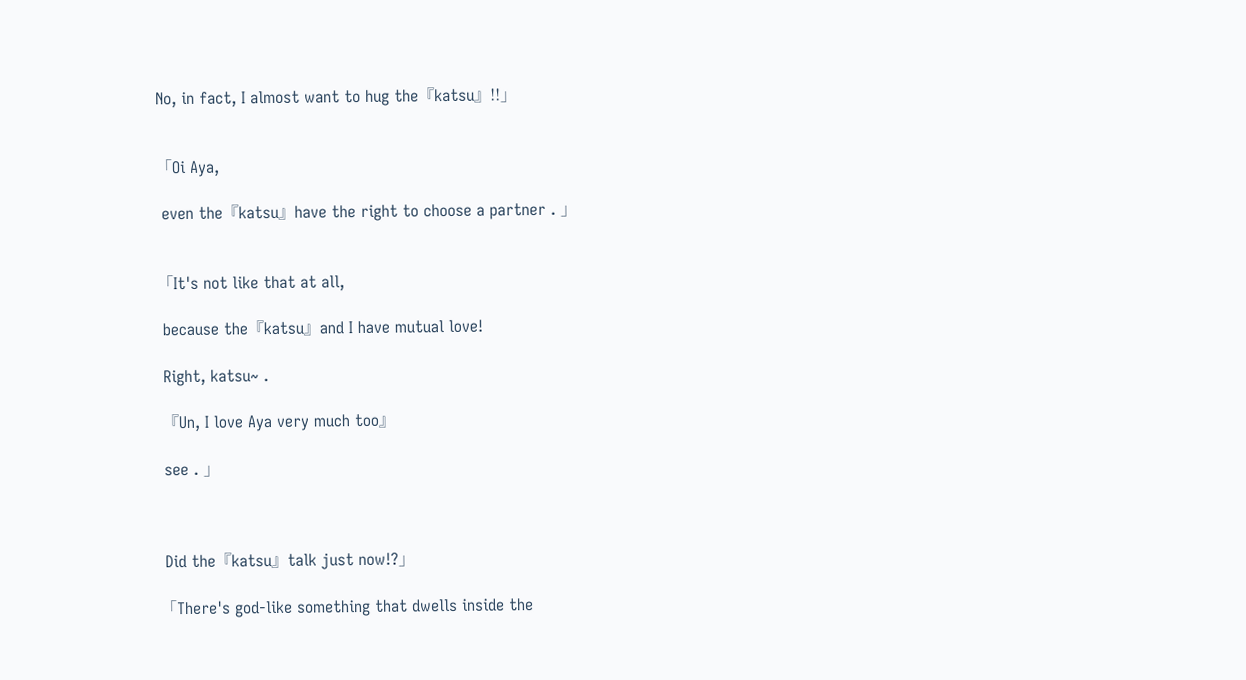No, in fact, I almost want to hug the『katsu』!!」


「Oi Aya,

 even the『katsu』have the right to choose a partner . 」


「It's not like that at all,

 because the『katsu』and I have mutual love!

 Right, katsu~ .

 『Un, I love Aya very much too』

 see . 」



 Did the『katsu』talk just now!?」

「There's god-like something that dwells inside the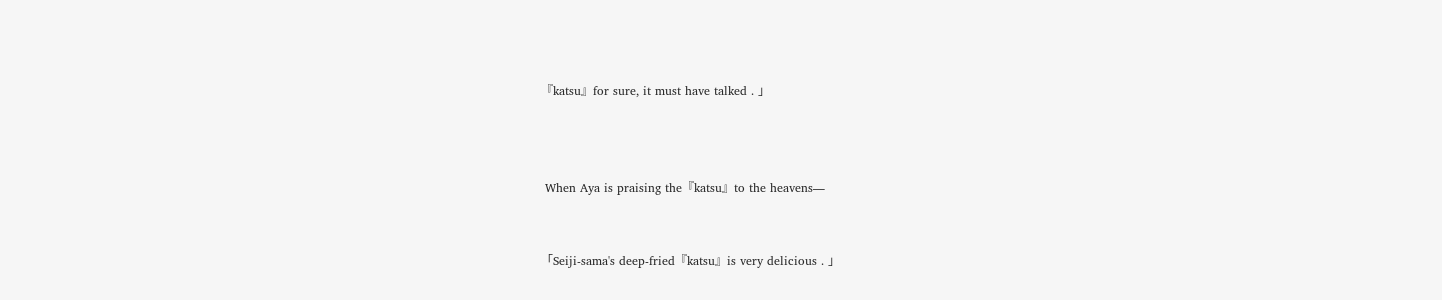『katsu』for sure, it must have talked . 」



 When Aya is praising the『katsu』to the heavens―


「Seiji-sama's deep-fried『katsu』is very delicious . 」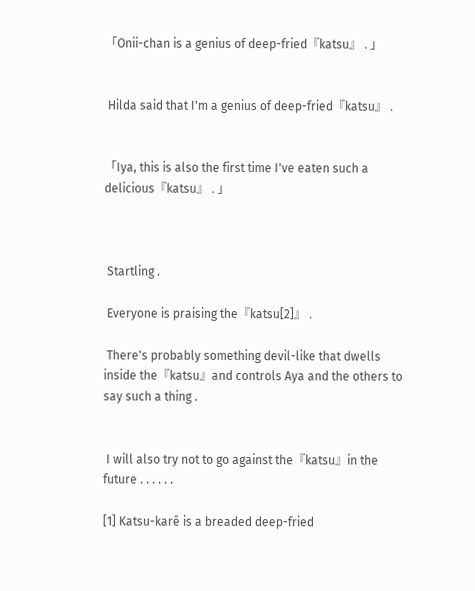「Onii-chan is a genius of deep-fried『katsu』 . 」


 Hilda said that I'm a genius of deep-fried『katsu』 .


「Iya, this is also the first time I've eaten such a delicious『katsu』 . 」



 Startling .

 Everyone is praising the『katsu[2]』 .

 There's probably something devil-like that dwells inside the『katsu』and controls Aya and the others to say such a thing .


 I will also try not to go against the『katsu』in the future . . . . . .

[1] Katsu-karē is a breaded deep-fried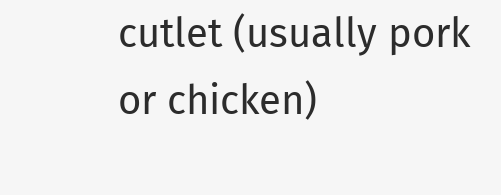cutlet (usually pork or chicken)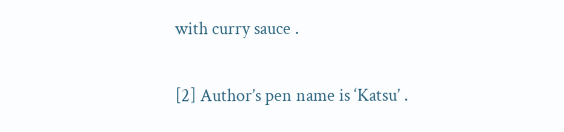with curry sauce .

[2] Author’s pen name is ‘Katsu’ .